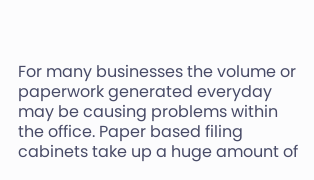For many businesses the volume or paperwork generated everyday may be causing problems within the office. Paper based filing cabinets take up a huge amount of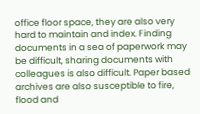office floor space, they are also very hard to maintain and index. Finding documents in a sea of paperwork may be difficult, sharing documents with colleagues is also difficult. Paper based archives are also susceptible to fire, flood and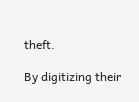theft.

By digitizing their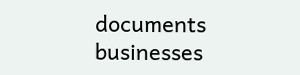documents businesses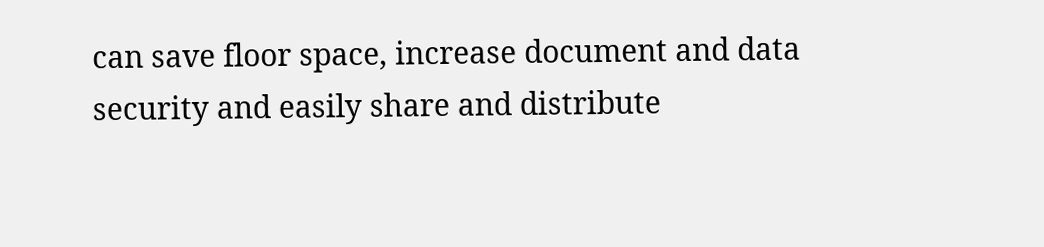can save floor space, increase document and data security and easily share and distribute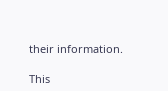their information.

This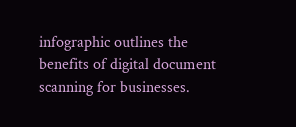infographic outlines the benefits of digital document scanning for businesses.